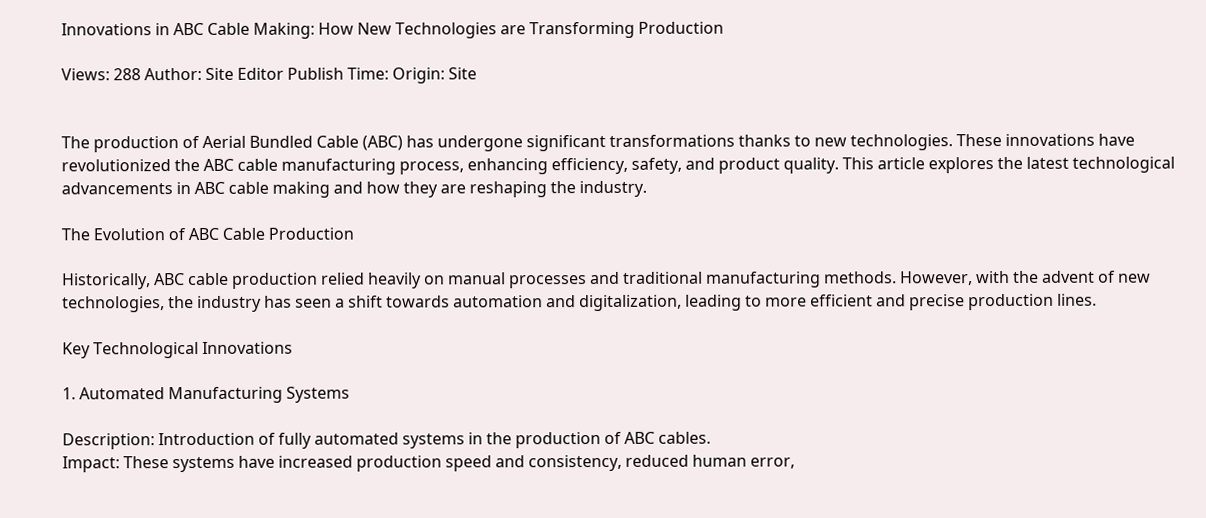Innovations in ABC Cable Making: How New Technologies are Transforming Production

Views: 288 Author: Site Editor Publish Time: Origin: Site


The production of Aerial Bundled Cable (ABC) has undergone significant transformations thanks to new technologies. These innovations have revolutionized the ABC cable manufacturing process, enhancing efficiency, safety, and product quality. This article explores the latest technological advancements in ABC cable making and how they are reshaping the industry.

The Evolution of ABC Cable Production

Historically, ABC cable production relied heavily on manual processes and traditional manufacturing methods. However, with the advent of new technologies, the industry has seen a shift towards automation and digitalization, leading to more efficient and precise production lines.

Key Technological Innovations

1. Automated Manufacturing Systems

Description: Introduction of fully automated systems in the production of ABC cables.
Impact: These systems have increased production speed and consistency, reduced human error,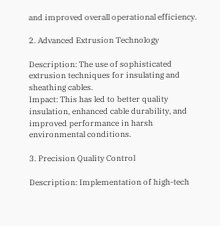and improved overall operational efficiency.

2. Advanced Extrusion Technology

Description: The use of sophisticated extrusion techniques for insulating and sheathing cables.
Impact: This has led to better quality insulation, enhanced cable durability, and improved performance in harsh environmental conditions.

3. Precision Quality Control

Description: Implementation of high-tech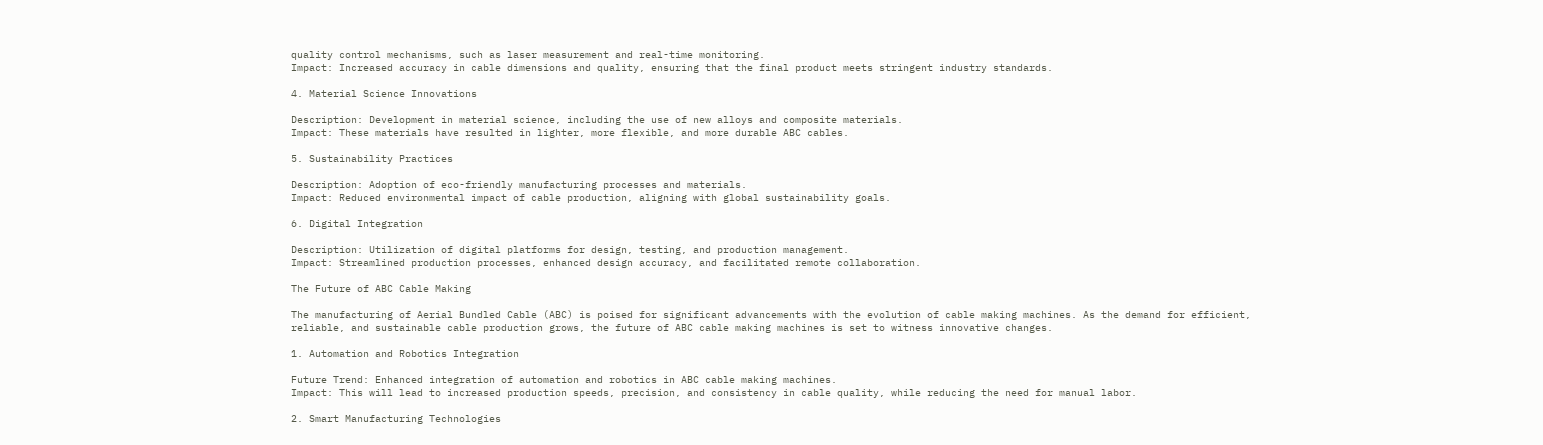quality control mechanisms, such as laser measurement and real-time monitoring.
Impact: Increased accuracy in cable dimensions and quality, ensuring that the final product meets stringent industry standards.

4. Material Science Innovations

Description: Development in material science, including the use of new alloys and composite materials.
Impact: These materials have resulted in lighter, more flexible, and more durable ABC cables.

5. Sustainability Practices

Description: Adoption of eco-friendly manufacturing processes and materials.
Impact: Reduced environmental impact of cable production, aligning with global sustainability goals.

6. Digital Integration

Description: Utilization of digital platforms for design, testing, and production management.
Impact: Streamlined production processes, enhanced design accuracy, and facilitated remote collaboration.

The Future of ABC Cable Making

The manufacturing of Aerial Bundled Cable (ABC) is poised for significant advancements with the evolution of cable making machines. As the demand for efficient, reliable, and sustainable cable production grows, the future of ABC cable making machines is set to witness innovative changes.

1. Automation and Robotics Integration

Future Trend: Enhanced integration of automation and robotics in ABC cable making machines.
Impact: This will lead to increased production speeds, precision, and consistency in cable quality, while reducing the need for manual labor.

2. Smart Manufacturing Technologies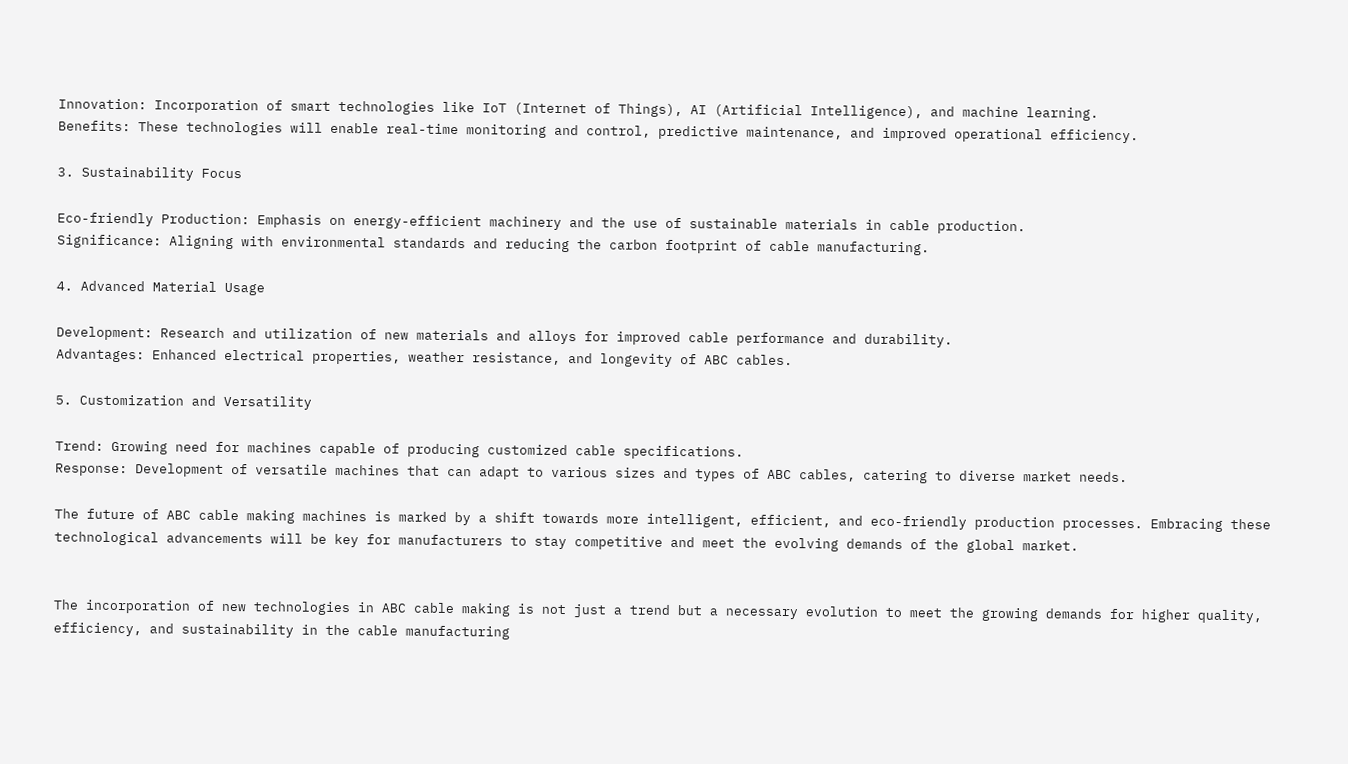Innovation: Incorporation of smart technologies like IoT (Internet of Things), AI (Artificial Intelligence), and machine learning.
Benefits: These technologies will enable real-time monitoring and control, predictive maintenance, and improved operational efficiency.

3. Sustainability Focus

Eco-friendly Production: Emphasis on energy-efficient machinery and the use of sustainable materials in cable production.
Significance: Aligning with environmental standards and reducing the carbon footprint of cable manufacturing.

4. Advanced Material Usage

Development: Research and utilization of new materials and alloys for improved cable performance and durability.
Advantages: Enhanced electrical properties, weather resistance, and longevity of ABC cables.

5. Customization and Versatility

Trend: Growing need for machines capable of producing customized cable specifications.
Response: Development of versatile machines that can adapt to various sizes and types of ABC cables, catering to diverse market needs.

The future of ABC cable making machines is marked by a shift towards more intelligent, efficient, and eco-friendly production processes. Embracing these technological advancements will be key for manufacturers to stay competitive and meet the evolving demands of the global market.


The incorporation of new technologies in ABC cable making is not just a trend but a necessary evolution to meet the growing demands for higher quality, efficiency, and sustainability in the cable manufacturing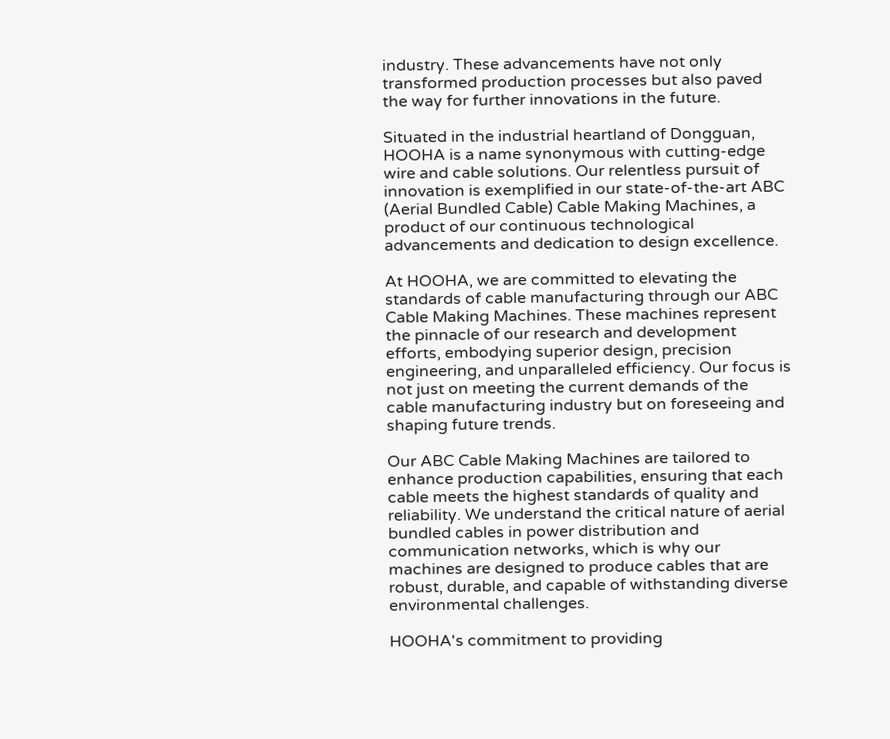industry. These advancements have not only transformed production processes but also paved the way for further innovations in the future.

Situated in the industrial heartland of Dongguan, HOOHA is a name synonymous with cutting-edge wire and cable solutions. Our relentless pursuit of innovation is exemplified in our state-of-the-art ABC (Aerial Bundled Cable) Cable Making Machines, a product of our continuous technological advancements and dedication to design excellence.

At HOOHA, we are committed to elevating the standards of cable manufacturing through our ABC Cable Making Machines. These machines represent the pinnacle of our research and development efforts, embodying superior design, precision engineering, and unparalleled efficiency. Our focus is not just on meeting the current demands of the cable manufacturing industry but on foreseeing and shaping future trends.

Our ABC Cable Making Machines are tailored to enhance production capabilities, ensuring that each cable meets the highest standards of quality and reliability. We understand the critical nature of aerial bundled cables in power distribution and communication networks, which is why our machines are designed to produce cables that are robust, durable, and capable of withstanding diverse environmental challenges.

HOOHA's commitment to providing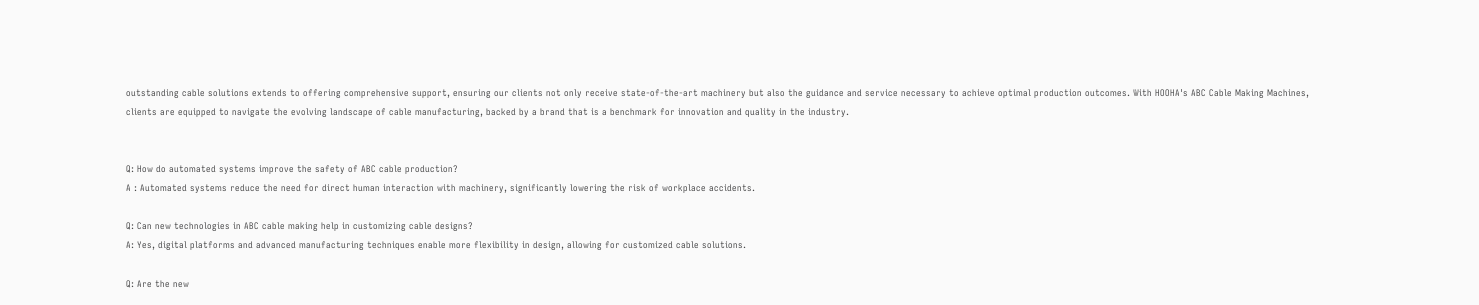outstanding cable solutions extends to offering comprehensive support, ensuring our clients not only receive state-of-the-art machinery but also the guidance and service necessary to achieve optimal production outcomes. With HOOHA's ABC Cable Making Machines, clients are equipped to navigate the evolving landscape of cable manufacturing, backed by a brand that is a benchmark for innovation and quality in the industry.


Q: How do automated systems improve the safety of ABC cable production?
A : Automated systems reduce the need for direct human interaction with machinery, significantly lowering the risk of workplace accidents.

Q: Can new technologies in ABC cable making help in customizing cable designs?
A: Yes, digital platforms and advanced manufacturing techniques enable more flexibility in design, allowing for customized cable solutions.

Q: Are the new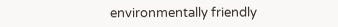environmentally friendly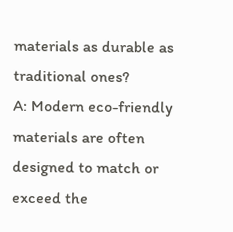materials as durable as traditional ones?
A: Modern eco-friendly materials are often designed to match or exceed the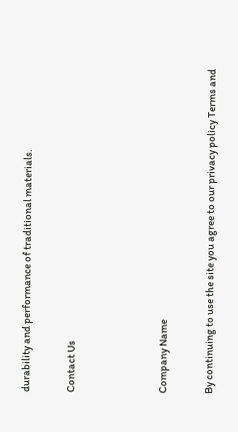durability and performance of traditional materials.

Contact Us



Company Name

By continuing to use the site you agree to our privacy policy Terms and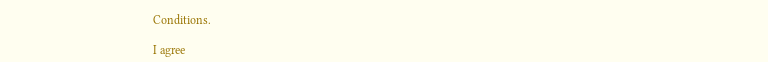Conditions.

I agree